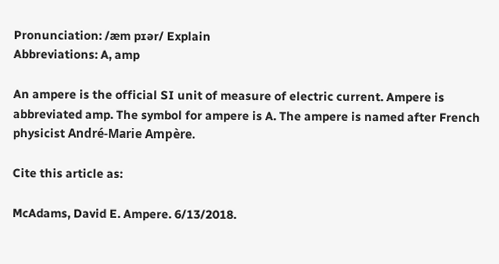Pronunciation: /æm pɪər/ Explain
Abbreviations: A, amp

An ampere is the official SI unit of measure of electric current. Ampere is abbreviated amp. The symbol for ampere is A. The ampere is named after French physicist André-Marie Ampère.

Cite this article as:

McAdams, David E. Ampere. 6/13/2018.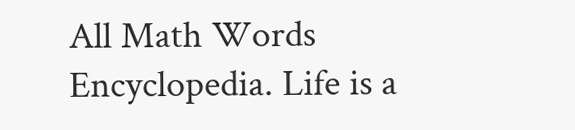All Math Words Encyclopedia. Life is a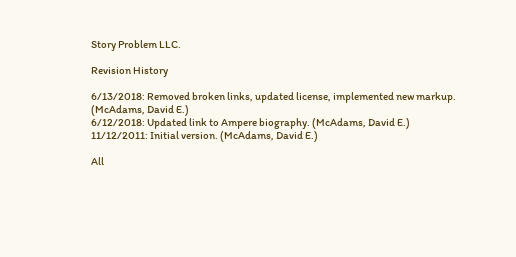Story Problem LLC.

Revision History

6/13/2018: Removed broken links, updated license, implemented new markup. (McAdams, David E.)
6/12/2018: Updated link to Ampere biography. (McAdams, David E.)
11/12/2011: Initial version. (McAdams, David E.)

All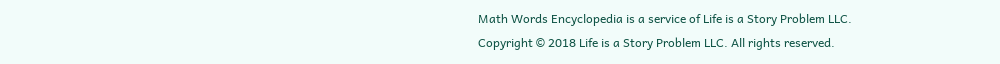Math Words Encyclopedia is a service of Life is a Story Problem LLC.
Copyright © 2018 Life is a Story Problem LLC. All rights reserved.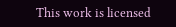This work is licensed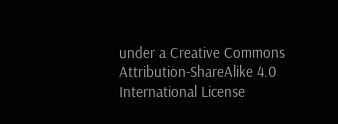under a Creative Commons Attribution-ShareAlike 4.0 International License